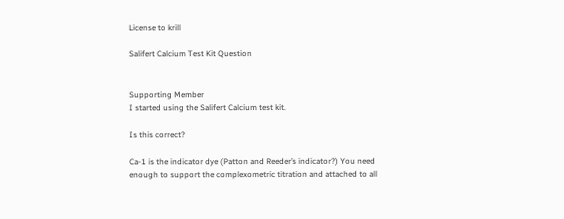License to krill

Salifert Calcium Test Kit Question


Supporting Member
I started using the Salifert Calcium test kit.

Is this correct?

Ca-1 is the indicator dye (Patton and Reeder’s indicator?) You need enough to support the complexometric titration and attached to all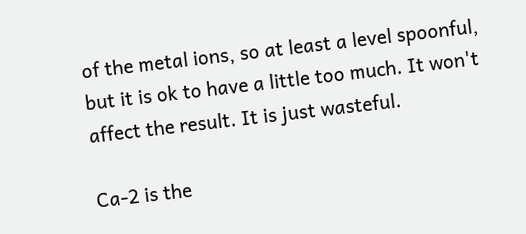of the metal ions, so at least a level spoonful, but it is ok to have a little too much. It won't affect the result. It is just wasteful.

Ca-2 is the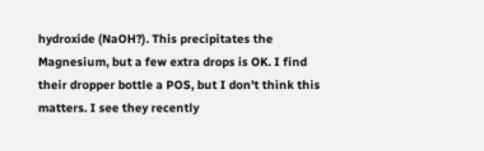hydroxide (NaOH?). This precipitates the Magnesium, but a few extra drops is OK. I find their dropper bottle a POS, but I don't think this matters. I see they recently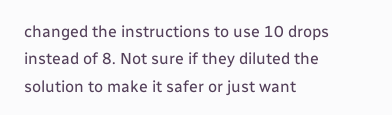changed the instructions to use 10 drops instead of 8. Not sure if they diluted the solution to make it safer or just want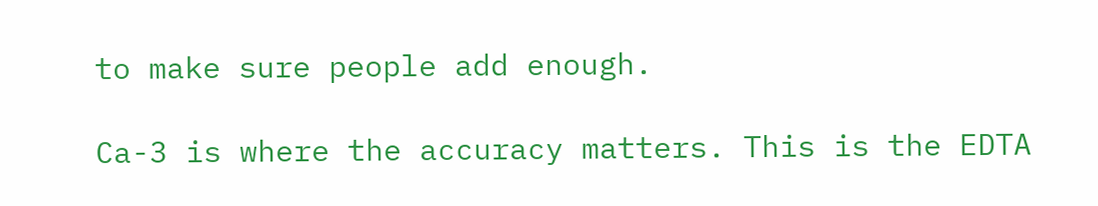to make sure people add enough.

Ca-3 is where the accuracy matters. This is the EDTA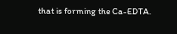that is forming the Ca-EDTA.